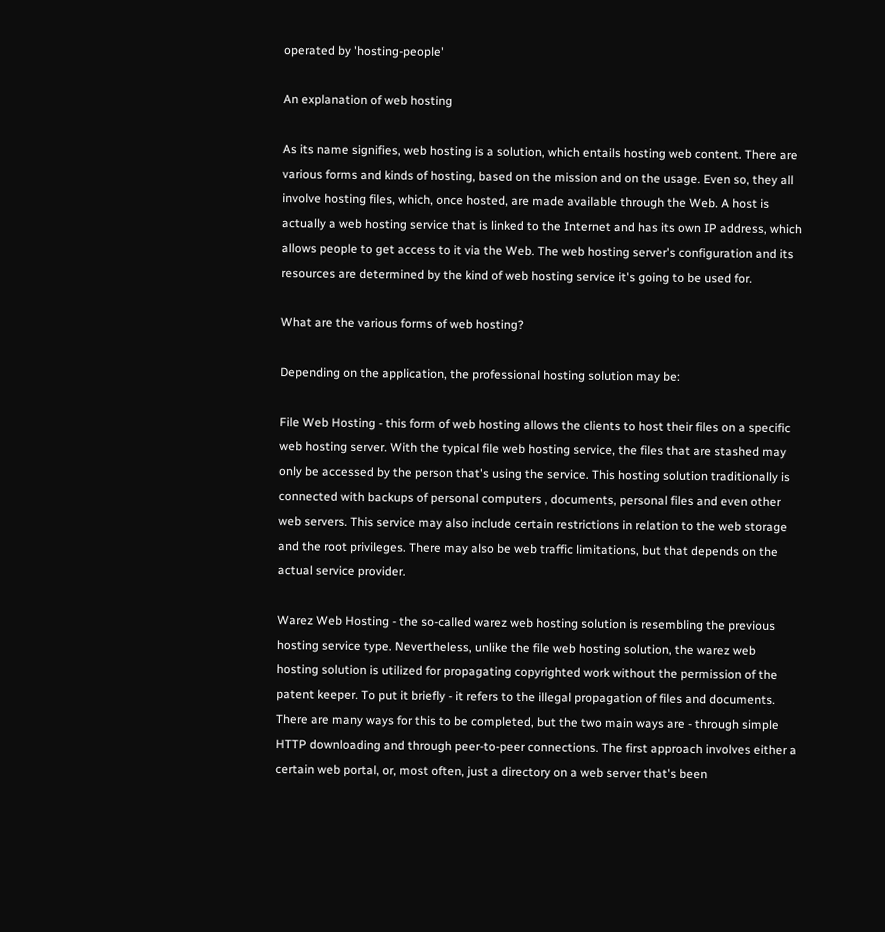operated by 'hosting-people'

An explanation of web hosting

As its name signifies, web hosting is a solution, which entails hosting web content. There are various forms and kinds of hosting, based on the mission and on the usage. Even so, they all involve hosting files, which, once hosted, are made available through the Web. A host is actually a web hosting service that is linked to the Internet and has its own IP address, which allows people to get access to it via the Web. The web hosting server's configuration and its resources are determined by the kind of web hosting service it's going to be used for.

What are the various forms of web hosting?

Depending on the application, the professional hosting solution may be:

File Web Hosting - this form of web hosting allows the clients to host their files on a specific web hosting server. With the typical file web hosting service, the files that are stashed may only be accessed by the person that's using the service. This hosting solution traditionally is connected with backups of personal computers , documents, personal files and even other web servers. This service may also include certain restrictions in relation to the web storage and the root privileges. There may also be web traffic limitations, but that depends on the actual service provider.

Warez Web Hosting - the so-called warez web hosting solution is resembling the previous hosting service type. Nevertheless, unlike the file web hosting solution, the warez web hosting solution is utilized for propagating copyrighted work without the permission of the patent keeper. To put it briefly - it refers to the illegal propagation of files and documents. There are many ways for this to be completed, but the two main ways are - through simple HTTP downloading and through peer-to-peer connections. The first approach involves either a certain web portal, or, most often, just a directory on a web server that's been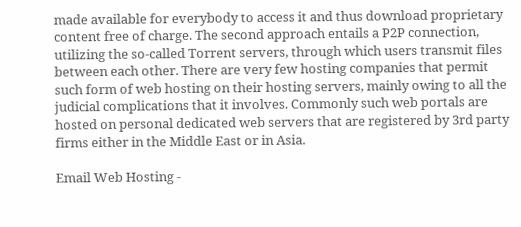made available for everybody to access it and thus download proprietary content free of charge. The second approach entails a P2P connection, utilizing the so-called Torrent servers, through which users transmit files between each other. There are very few hosting companies that permit such form of web hosting on their hosting servers, mainly owing to all the judicial complications that it involves. Commonly such web portals are hosted on personal dedicated web servers that are registered by 3rd party firms either in the Middle East or in Asia.

Email Web Hosting -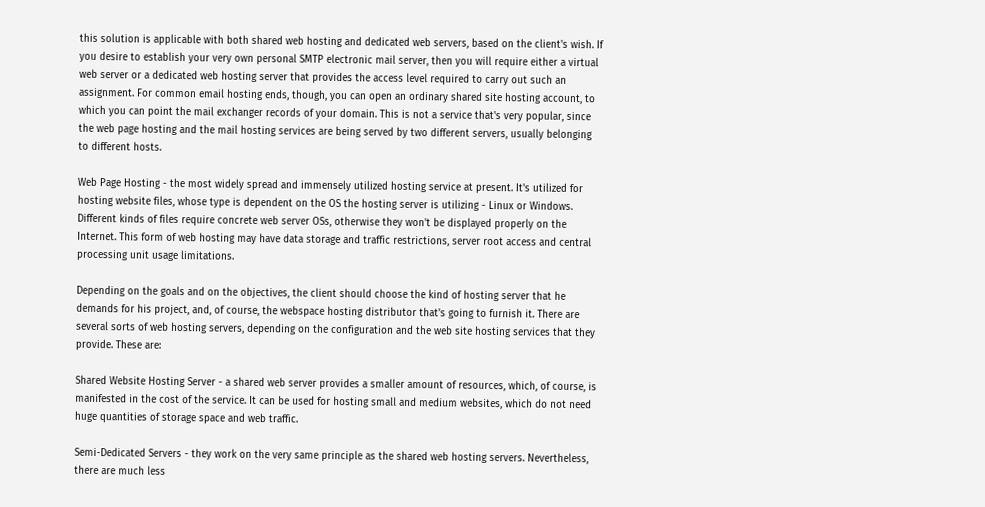this solution is applicable with both shared web hosting and dedicated web servers, based on the client's wish. If you desire to establish your very own personal SMTP electronic mail server, then you will require either a virtual web server or a dedicated web hosting server that provides the access level required to carry out such an assignment. For common email hosting ends, though, you can open an ordinary shared site hosting account, to which you can point the mail exchanger records of your domain. This is not a service that's very popular, since the web page hosting and the mail hosting services are being served by two different servers, usually belonging to different hosts.

Web Page Hosting - the most widely spread and immensely utilized hosting service at present. It's utilized for hosting website files, whose type is dependent on the OS the hosting server is utilizing - Linux or Windows. Different kinds of files require concrete web server OSs, otherwise they won't be displayed properly on the Internet. This form of web hosting may have data storage and traffic restrictions, server root access and central processing unit usage limitations.

Depending on the goals and on the objectives, the client should choose the kind of hosting server that he demands for his project, and, of course, the webspace hosting distributor that's going to furnish it. There are several sorts of web hosting servers, depending on the configuration and the web site hosting services that they provide. These are:

Shared Website Hosting Server - a shared web server provides a smaller amount of resources, which, of course, is manifested in the cost of the service. It can be used for hosting small and medium websites, which do not need huge quantities of storage space and web traffic.

Semi-Dedicated Servers - they work on the very same principle as the shared web hosting servers. Nevertheless, there are much less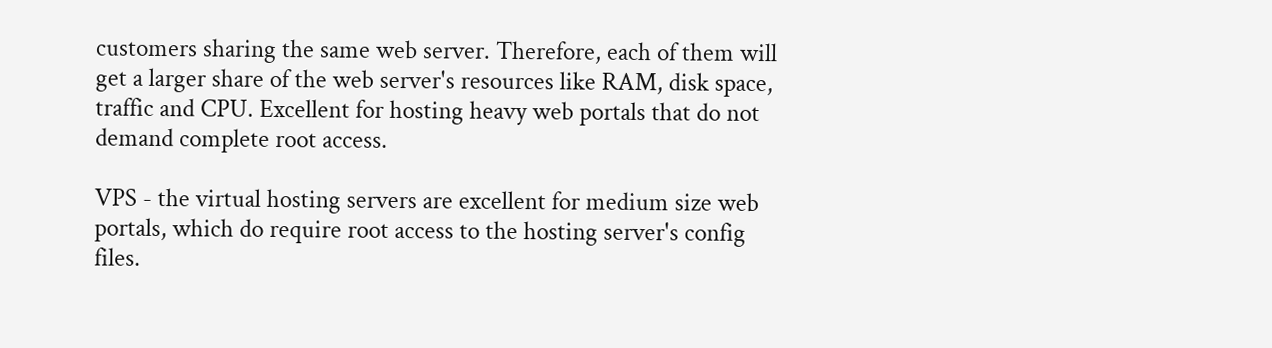customers sharing the same web server. Therefore, each of them will get a larger share of the web server's resources like RAM, disk space, traffic and CPU. Excellent for hosting heavy web portals that do not demand complete root access.

VPS - the virtual hosting servers are excellent for medium size web portals, which do require root access to the hosting server's config files.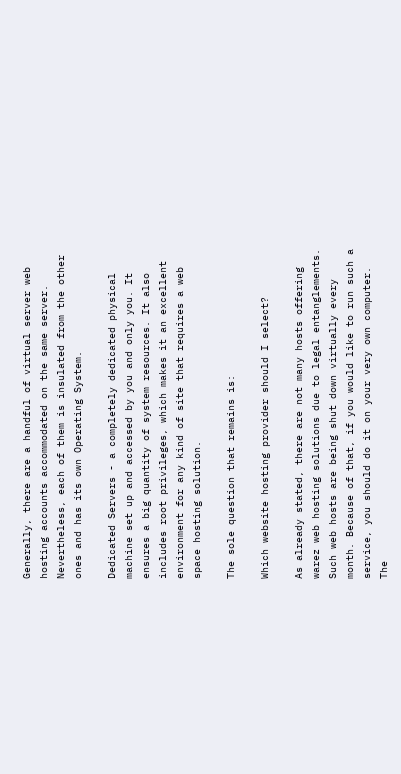Generally, there are a handful of virtual server web hosting accounts accommodated on the same server. Nevertheless, each of them is insulated from the other ones and has its own Operating System.

Dedicated Servers - a completely dedicated physical machine set up and accessed by you and only you. It ensures a big quantity of system resources. It also includes root privileges, which makes it an excellent environment for any kind of site that requires a web space hosting solution.

The sole question that remains is:

Which website hosting provider should I select?

As already stated, there are not many hosts offering warez web hosting solutions due to legal entanglements. Such web hosts are being shut down virtually every month. Because of that, if you would like to run such a service, you should do it on your very own computer. The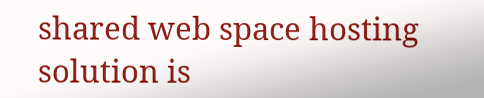shared web space hosting solution is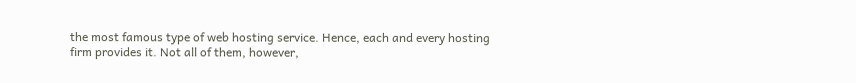the most famous type of web hosting service. Hence, each and every hosting firm provides it. Not all of them, however,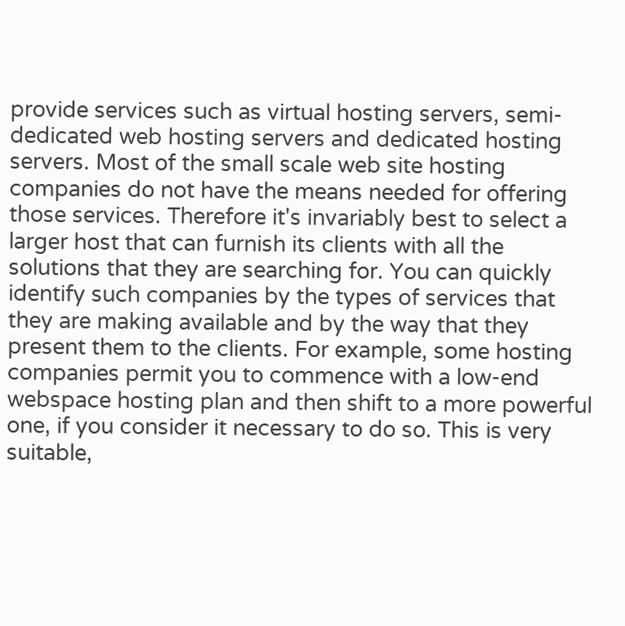provide services such as virtual hosting servers, semi-dedicated web hosting servers and dedicated hosting servers. Most of the small scale web site hosting companies do not have the means needed for offering those services. Therefore it's invariably best to select a larger host that can furnish its clients with all the solutions that they are searching for. You can quickly identify such companies by the types of services that they are making available and by the way that they present them to the clients. For example, some hosting companies permit you to commence with a low-end webspace hosting plan and then shift to a more powerful one, if you consider it necessary to do so. This is very suitable,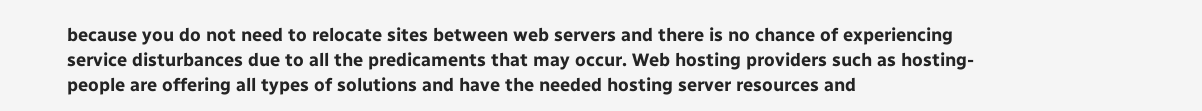because you do not need to relocate sites between web servers and there is no chance of experiencing service disturbances due to all the predicaments that may occur. Web hosting providers such as hosting-people are offering all types of solutions and have the needed hosting server resources and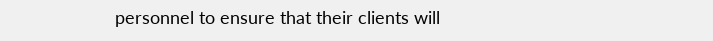personnel to ensure that their clients will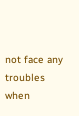not face any troubles when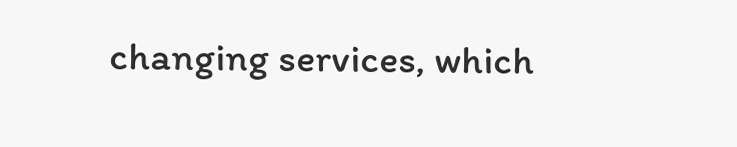changing services, which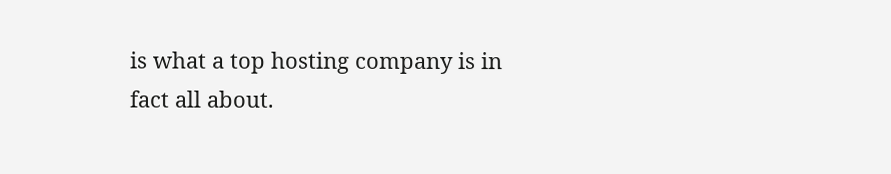is what a top hosting company is in fact all about.